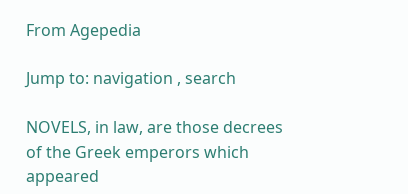From Agepedia

Jump to: navigation , search

NOVELS, in law, are those decrees of the Greek emperors which appeared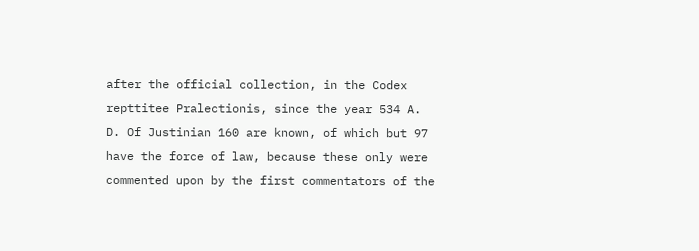after the official collection, in the Codex repttitee Pralectionis, since the year 534 A. D. Of Justinian 160 are known, of which but 97 have the force of law, because these only were commented upon by the first commentators of the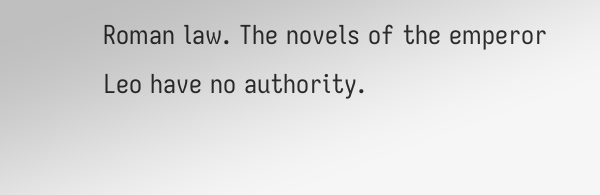Roman law. The novels of the emperor Leo have no authority.